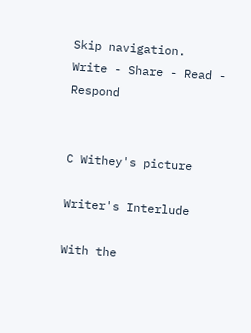Skip navigation.
Write - Share - Read - Respond


C Withey's picture

Writer's Interlude

With the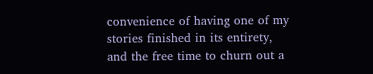convenience of having one of my stories finished in its entirety, and the free time to churn out a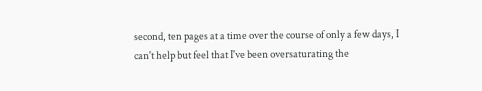second, ten pages at a time over the course of only a few days, I can't help but feel that I've been oversaturating the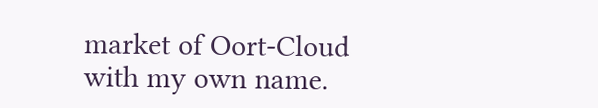market of Oort-Cloud with my own name.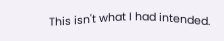This isn't what I had intended.